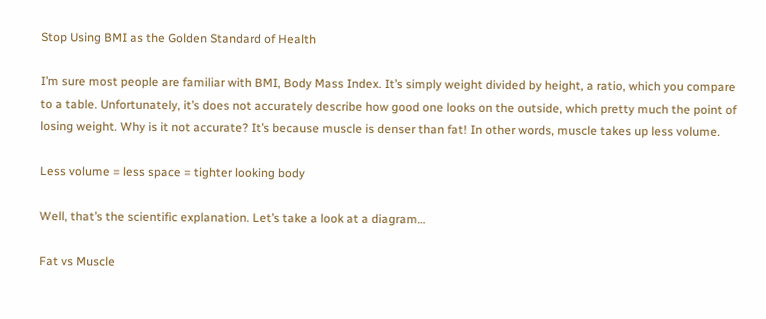Stop Using BMI as the Golden Standard of Health

I’m sure most people are familiar with BMI, Body Mass Index. It’s simply weight divided by height, a ratio, which you compare to a table. Unfortunately, it’s does not accurately describe how good one looks on the outside, which pretty much the point of losing weight. Why is it not accurate? It’s because muscle is denser than fat! In other words, muscle takes up less volume.

Less volume = less space = tighter looking body

Well, that’s the scientific explanation. Let’s take a look at a diagram…

Fat vs Muscle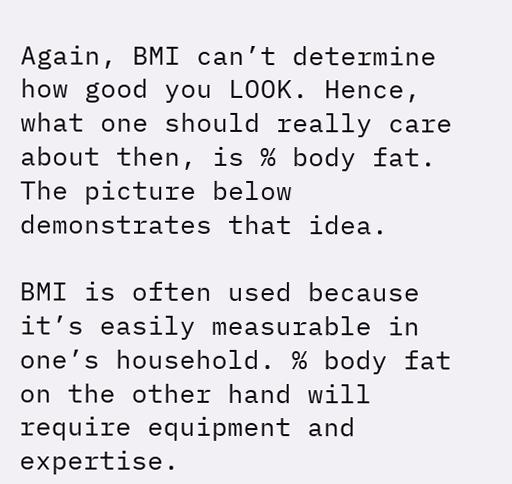Again, BMI can’t determine how good you LOOK. Hence, what one should really care about then, is % body fat. The picture below demonstrates that idea.

BMI is often used because it’s easily measurable in one’s household. % body fat on the other hand will require equipment and expertise.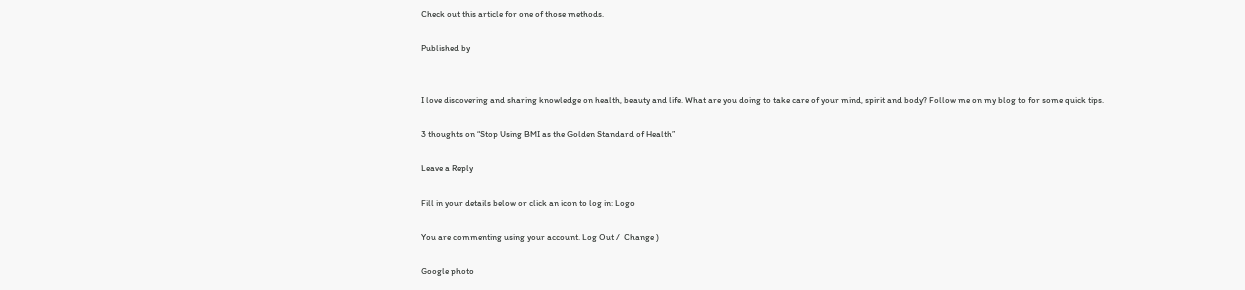Check out this article for one of those methods.

Published by


I love discovering and sharing knowledge on health, beauty and life. What are you doing to take care of your mind, spirit and body? Follow me on my blog to for some quick tips.

3 thoughts on “Stop Using BMI as the Golden Standard of Health”

Leave a Reply

Fill in your details below or click an icon to log in: Logo

You are commenting using your account. Log Out /  Change )

Google photo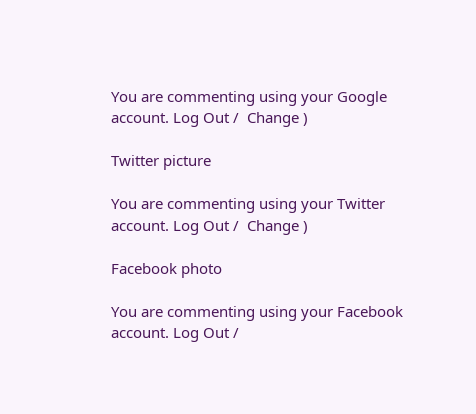You are commenting using your Google account. Log Out /  Change )

Twitter picture

You are commenting using your Twitter account. Log Out /  Change )

Facebook photo

You are commenting using your Facebook account. Log Out /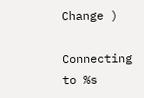Change )

Connecting to %s